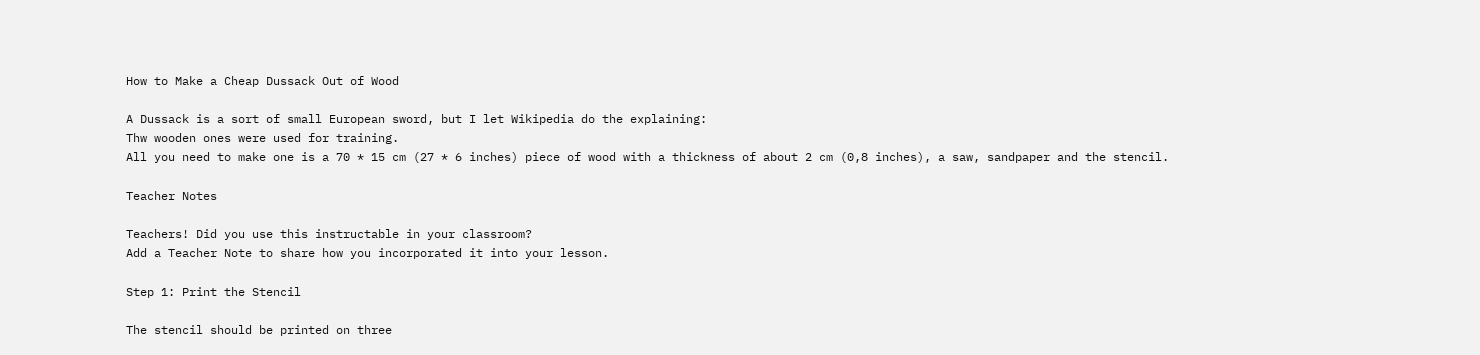How to Make a Cheap Dussack Out of Wood

A Dussack is a sort of small European sword, but I let Wikipedia do the explaining:
Thw wooden ones were used for training.
All you need to make one is a 70 * 15 cm (27 * 6 inches) piece of wood with a thickness of about 2 cm (0,8 inches), a saw, sandpaper and the stencil.

Teacher Notes

Teachers! Did you use this instructable in your classroom?
Add a Teacher Note to share how you incorporated it into your lesson.

Step 1: Print the Stencil

The stencil should be printed on three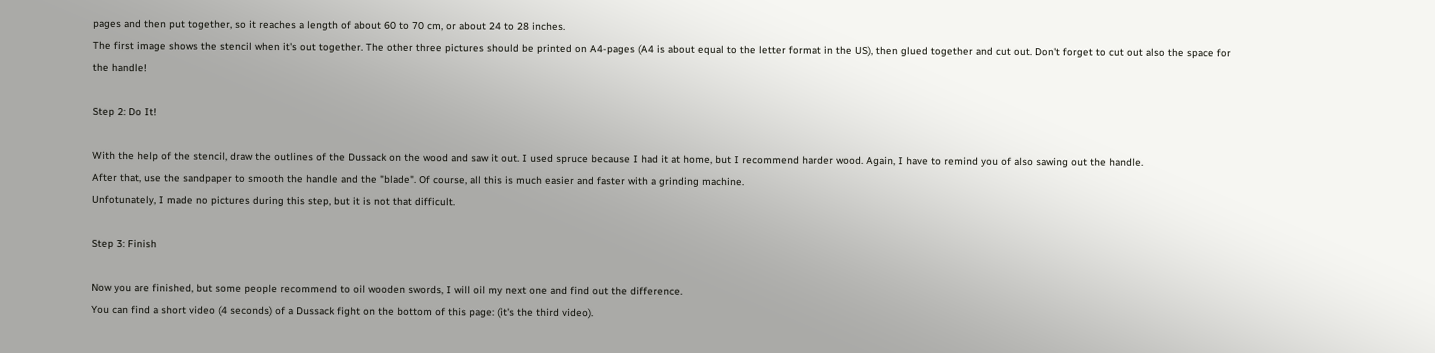pages and then put together, so it reaches a length of about 60 to 70 cm, or about 24 to 28 inches.
The first image shows the stencil when it's out together. The other three pictures should be printed on A4-pages (A4 is about equal to the letter format in the US), then glued together and cut out. Don't forget to cut out also the space for the handle!

Step 2: Do It!

With the help of the stencil, draw the outlines of the Dussack on the wood and saw it out. I used spruce because I had it at home, but I recommend harder wood. Again, I have to remind you of also sawing out the handle.
After that, use the sandpaper to smooth the handle and the "blade". Of course, all this is much easier and faster with a grinding machine.
Unfotunately, I made no pictures during this step, but it is not that difficult.

Step 3: Finish

Now you are finished, but some people recommend to oil wooden swords, I will oil my next one and find out the difference.
You can find a short video (4 seconds) of a Dussack fight on the bottom of this page: (it's the third video).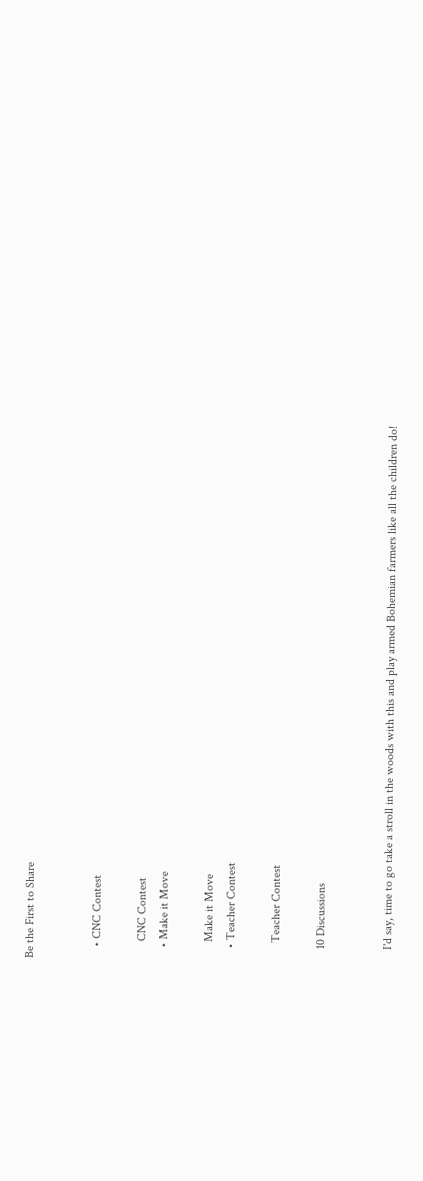Be the First to Share


    • CNC Contest

      CNC Contest
    • Make it Move

      Make it Move
    • Teacher Contest

      Teacher Contest

    10 Discussions


    I'd say, time to go take a stroll in the woods with this and play armed Bohemian farmers like all the children do!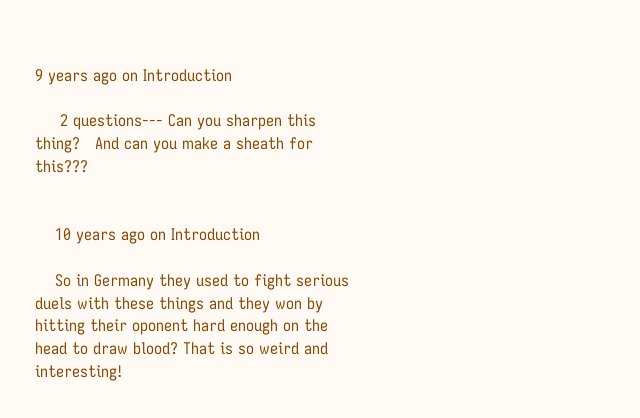9 years ago on Introduction

     2 questions--- Can you sharpen this thing?   And can you make a sheath for this???


    10 years ago on Introduction

    So in Germany they used to fight serious duels with these things and they won by hitting their oponent hard enough on the head to draw blood? That is so weird and interesting!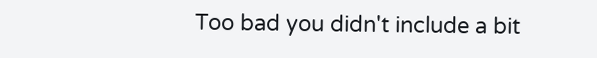Too bad you didn't include a bit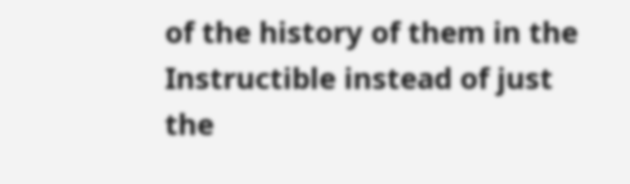of the history of them in the Instructible instead of just the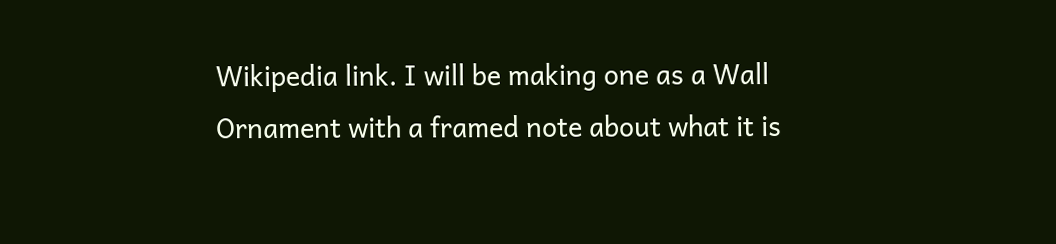Wikipedia link. I will be making one as a Wall Ornament with a framed note about what it is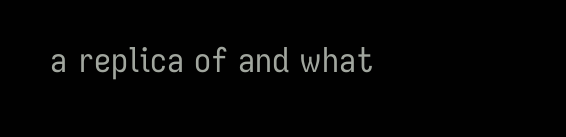a replica of and what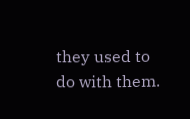they used to do with them.